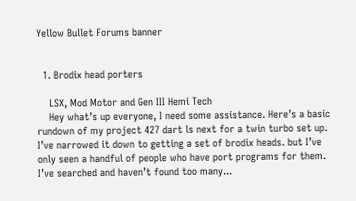Yellow Bullet Forums banner


  1. Brodix head porters

    LSX, Mod Motor and Gen III Hemi Tech
    Hey what’s up everyone, I need some assistance. Here’s a basic rundown of my project 427 dart ls next for a twin turbo set up. I’ve narrowed it down to getting a set of brodix heads. but I’ve only seen a handful of people who have port programs for them. I’ve searched and haven’t found too many...